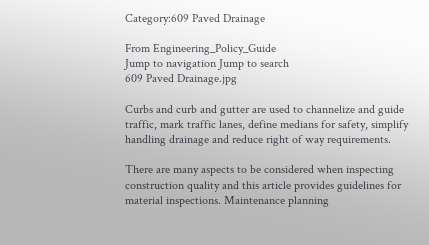Category:609 Paved Drainage

From Engineering_Policy_Guide
Jump to navigation Jump to search
609 Paved Drainage.jpg

Curbs and curb and gutter are used to channelize and guide traffic, mark traffic lanes, define medians for safety, simplify handling drainage and reduce right of way requirements.

There are many aspects to be considered when inspecting construction quality and this article provides guidelines for material inspections. Maintenance planning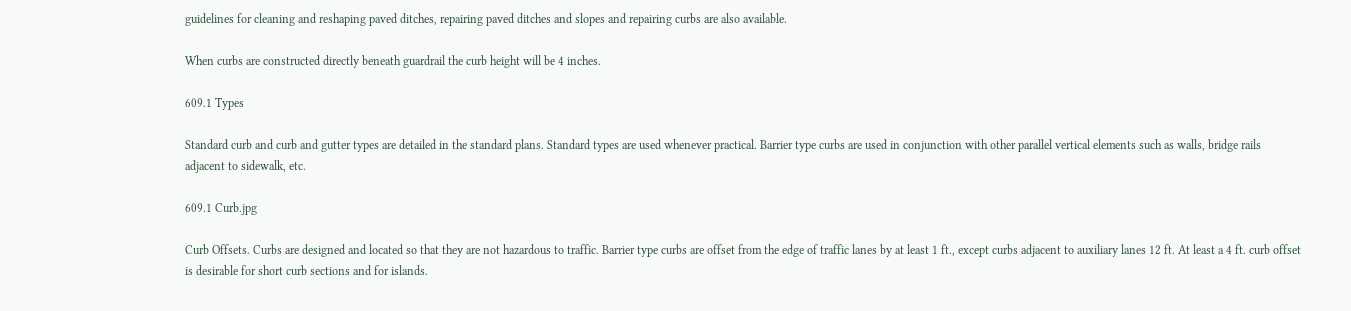guidelines for cleaning and reshaping paved ditches, repairing paved ditches and slopes and repairing curbs are also available.

When curbs are constructed directly beneath guardrail the curb height will be 4 inches.

609.1 Types

Standard curb and curb and gutter types are detailed in the standard plans. Standard types are used whenever practical. Barrier type curbs are used in conjunction with other parallel vertical elements such as walls, bridge rails adjacent to sidewalk, etc.

609.1 Curb.jpg

Curb Offsets. Curbs are designed and located so that they are not hazardous to traffic. Barrier type curbs are offset from the edge of traffic lanes by at least 1 ft., except curbs adjacent to auxiliary lanes 12 ft. At least a 4 ft. curb offset is desirable for short curb sections and for islands.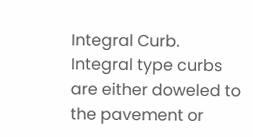Integral Curb. Integral type curbs are either doweled to the pavement or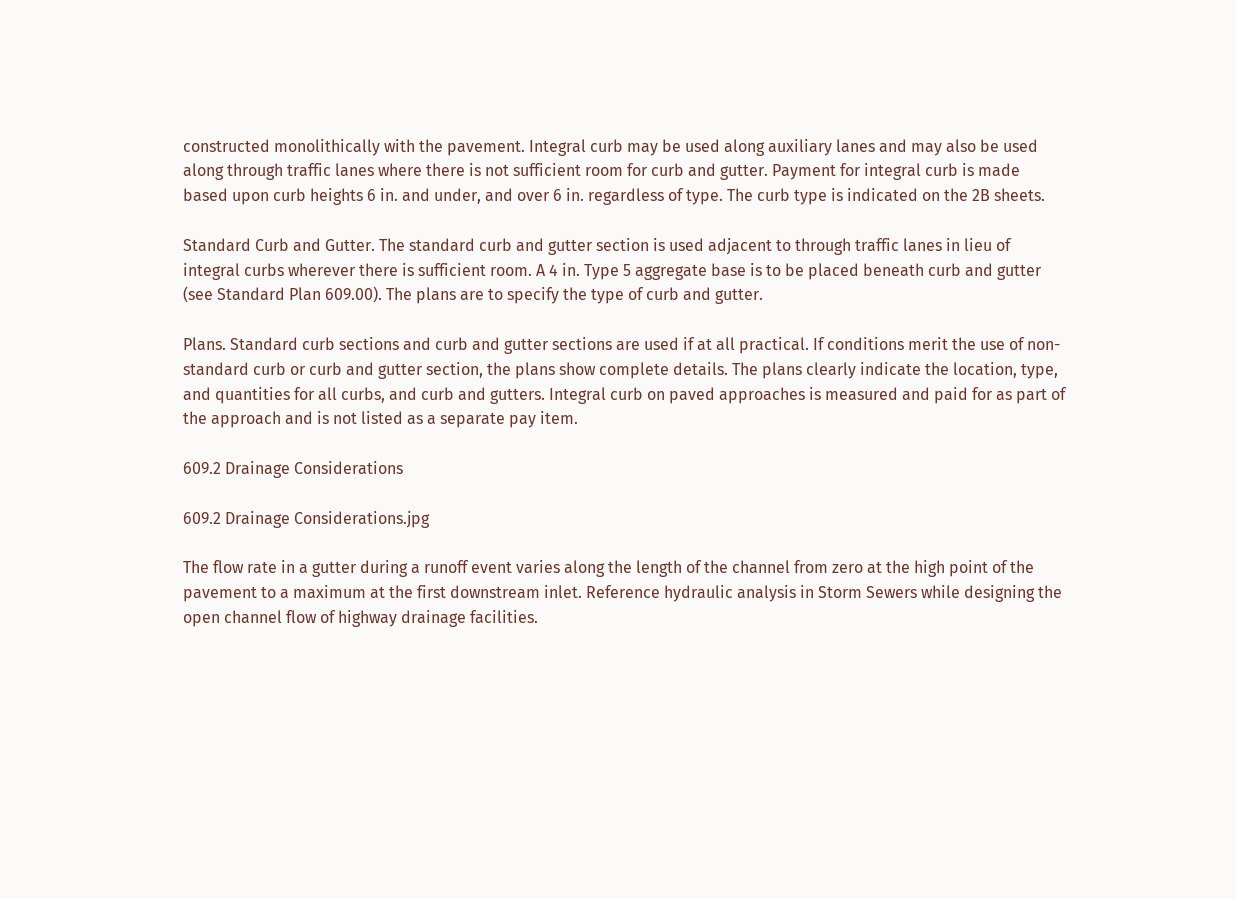constructed monolithically with the pavement. Integral curb may be used along auxiliary lanes and may also be used along through traffic lanes where there is not sufficient room for curb and gutter. Payment for integral curb is made based upon curb heights 6 in. and under, and over 6 in. regardless of type. The curb type is indicated on the 2B sheets.

Standard Curb and Gutter. The standard curb and gutter section is used adjacent to through traffic lanes in lieu of integral curbs wherever there is sufficient room. A 4 in. Type 5 aggregate base is to be placed beneath curb and gutter (see Standard Plan 609.00). The plans are to specify the type of curb and gutter.

Plans. Standard curb sections and curb and gutter sections are used if at all practical. If conditions merit the use of non-standard curb or curb and gutter section, the plans show complete details. The plans clearly indicate the location, type, and quantities for all curbs, and curb and gutters. Integral curb on paved approaches is measured and paid for as part of the approach and is not listed as a separate pay item.

609.2 Drainage Considerations

609.2 Drainage Considerations.jpg

The flow rate in a gutter during a runoff event varies along the length of the channel from zero at the high point of the pavement to a maximum at the first downstream inlet. Reference hydraulic analysis in Storm Sewers while designing the open channel flow of highway drainage facilities.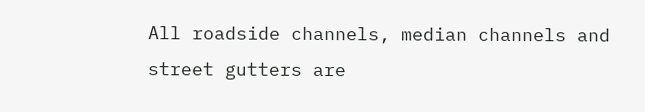All roadside channels, median channels and street gutters are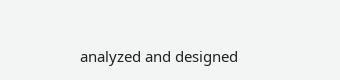analyzed and designed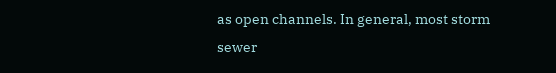as open channels. In general, most storm sewer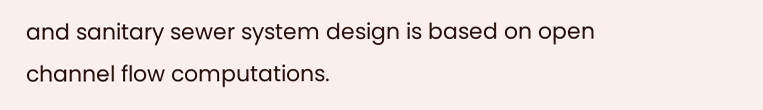and sanitary sewer system design is based on open channel flow computations.